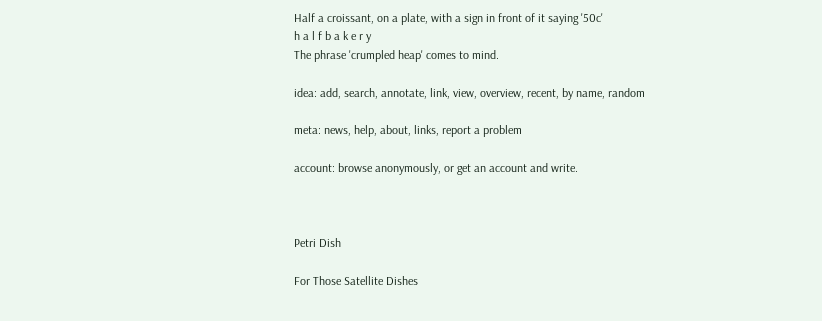Half a croissant, on a plate, with a sign in front of it saying '50c'
h a l f b a k e r y
The phrase 'crumpled heap' comes to mind.

idea: add, search, annotate, link, view, overview, recent, by name, random

meta: news, help, about, links, report a problem

account: browse anonymously, or get an account and write.



Petri Dish

For Those Satellite Dishes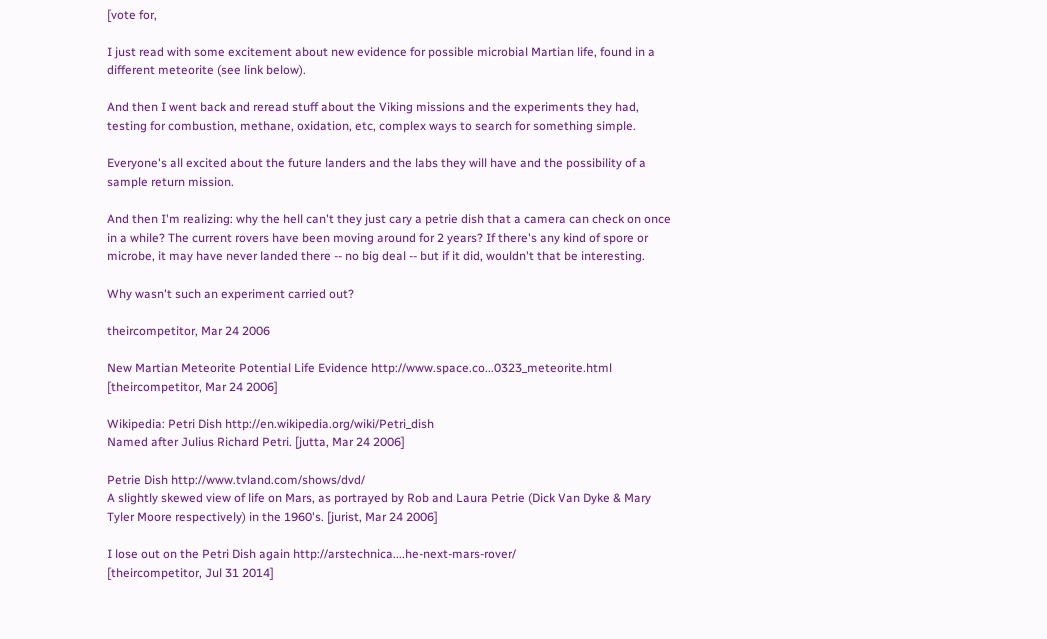[vote for,

I just read with some excitement about new evidence for possible microbial Martian life, found in a different meteorite (see link below).

And then I went back and reread stuff about the Viking missions and the experiments they had, testing for combustion, methane, oxidation, etc, complex ways to search for something simple.

Everyone's all excited about the future landers and the labs they will have and the possibility of a sample return mission.

And then I'm realizing: why the hell can't they just cary a petrie dish that a camera can check on once in a while? The current rovers have been moving around for 2 years? If there's any kind of spore or microbe, it may have never landed there -- no big deal -- but if it did, wouldn't that be interesting.

Why wasn't such an experiment carried out?

theircompetitor, Mar 24 2006

New Martian Meteorite Potential Life Evidence http://www.space.co...0323_meteorite.html
[theircompetitor, Mar 24 2006]

Wikipedia: Petri Dish http://en.wikipedia.org/wiki/Petri_dish
Named after Julius Richard Petri. [jutta, Mar 24 2006]

Petrie Dish http://www.tvland.com/shows/dvd/
A slightly skewed view of life on Mars, as portrayed by Rob and Laura Petrie (Dick Van Dyke & Mary Tyler Moore respectively) in the 1960's. [jurist, Mar 24 2006]

I lose out on the Petri Dish again http://arstechnica....he-next-mars-rover/
[theircompetitor, Jul 31 2014]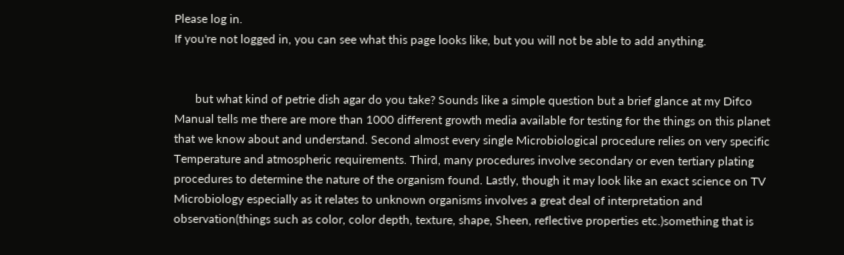Please log in.
If you're not logged in, you can see what this page looks like, but you will not be able to add anything.


       but what kind of petrie dish agar do you take? Sounds like a simple question but a brief glance at my Difco Manual tells me there are more than 1000 different growth media available for testing for the things on this planet that we know about and understand. Second almost every single Microbiological procedure relies on very specific Temperature and atmospheric requirements. Third, many procedures involve secondary or even tertiary plating procedures to determine the nature of the organism found. Lastly, though it may look like an exact science on TV Microbiology especially as it relates to unknown organisms involves a great deal of interpretation and observation(things such as color, color depth, texture, shape, Sheen, reflective properties etc.)something that is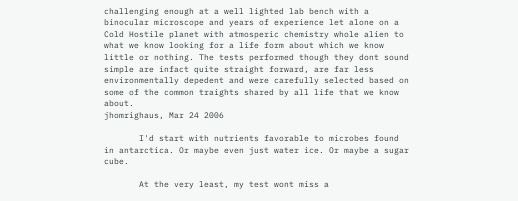challenging enough at a well lighted lab bench with a binocular microscope and years of experience let alone on a Cold Hostile planet with atmosperic chemistry whole alien to what we know looking for a life form about which we know little or nothing. The tests performed though they dont sound simple are infact quite straight forward, are far less environmentally depedent and were carefully selected based on some of the common traights shared by all life that we know about.
jhomrighaus, Mar 24 2006

       I'd start with nutrients favorable to microbes found in antarctica. Or maybe even just water ice. Or maybe a sugar cube.

       At the very least, my test wont miss a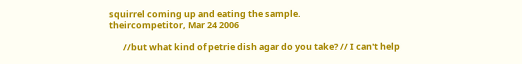squirrel coming up and eating the sample.
theircompetitor, Mar 24 2006

       //but what kind of petrie dish agar do you take? // I can't help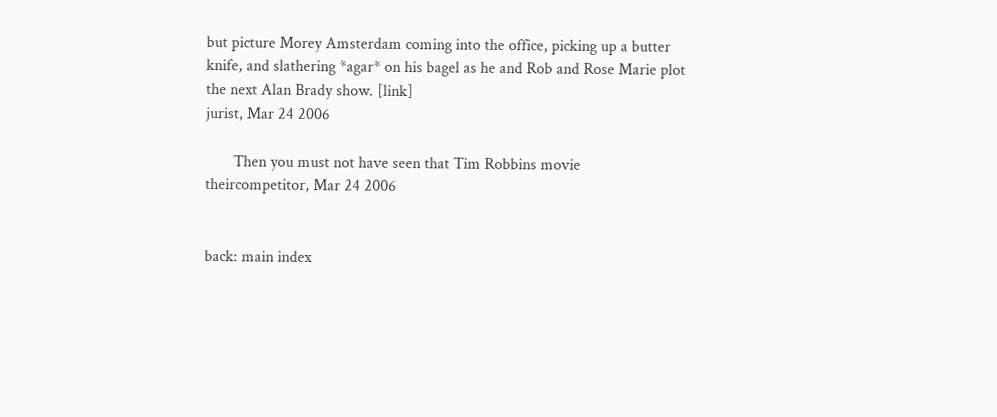but picture Morey Amsterdam coming into the office, picking up a butter knife, and slathering *agar* on his bagel as he and Rob and Rose Marie plot the next Alan Brady show. [link]
jurist, Mar 24 2006

       Then you must not have seen that Tim Robbins movie
theircompetitor, Mar 24 2006


back: main index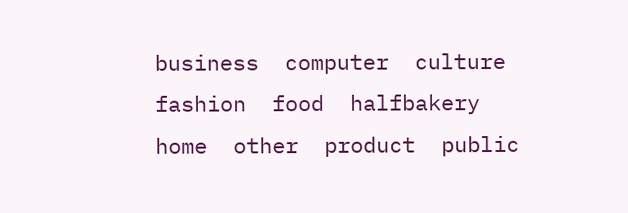business  computer  culture  fashion  food  halfbakery  home  other  product  public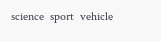science  sport  vehicle